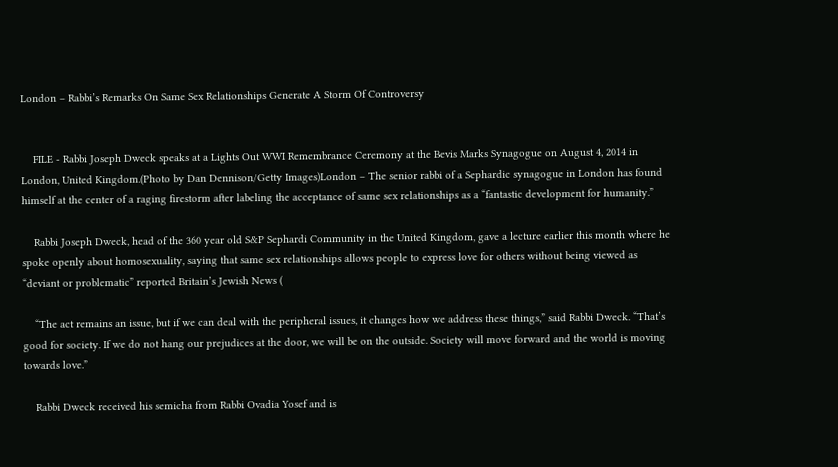London – Rabbi’s Remarks On Same Sex Relationships Generate A Storm Of Controversy


    FILE - Rabbi Joseph Dweck speaks at a Lights Out WWI Remembrance Ceremony at the Bevis Marks Synagogue on August 4, 2014 in London, United Kingdom.(Photo by Dan Dennison/Getty Images)London – The senior rabbi of a Sephardic synagogue in London has found himself at the center of a raging firestorm after labeling the acceptance of same sex relationships as a “fantastic development for humanity.”

    Rabbi Joseph Dweck, head of the 360 year old S&P Sephardi Community in the United Kingdom, gave a lecture earlier this month where he spoke openly about homosexuality, saying that same sex relationships allows people to express love for others without being viewed as “deviant or problematic” reported Britain’s Jewish News (

    “The act remains an issue, but if we can deal with the peripheral issues, it changes how we address these things,” said Rabbi Dweck. “That’s good for society. If we do not hang our prejudices at the door, we will be on the outside. Society will move forward and the world is moving towards love.”

    Rabbi Dweck received his semicha from Rabbi Ovadia Yosef and is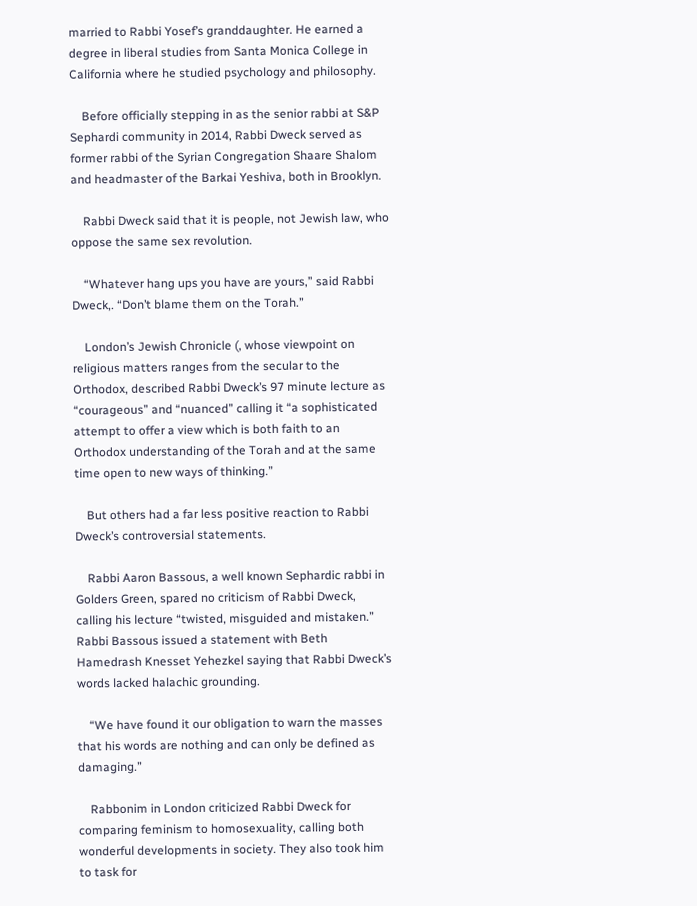married to Rabbi Yosef’s granddaughter. He earned a degree in liberal studies from Santa Monica College in California where he studied psychology and philosophy.

    Before officially stepping in as the senior rabbi at S&P Sephardi community in 2014, Rabbi Dweck served as former rabbi of the Syrian Congregation Shaare Shalom and headmaster of the Barkai Yeshiva, both in Brooklyn.

    Rabbi Dweck said that it is people, not Jewish law, who oppose the same sex revolution.

    “Whatever hang ups you have are yours,” said Rabbi Dweck,. “Don’t blame them on the Torah.”

    London’s Jewish Chronicle (, whose viewpoint on religious matters ranges from the secular to the Orthodox, described Rabbi Dweck’s 97 minute lecture as “courageous” and “nuanced” calling it “a sophisticated attempt to offer a view which is both faith to an Orthodox understanding of the Torah and at the same time open to new ways of thinking.”

    But others had a far less positive reaction to Rabbi Dweck’s controversial statements.

    Rabbi Aaron Bassous, a well known Sephardic rabbi in Golders Green, spared no criticism of Rabbi Dweck, calling his lecture “twisted, misguided and mistaken.” Rabbi Bassous issued a statement with Beth Hamedrash Knesset Yehezkel saying that Rabbi Dweck’s words lacked halachic grounding.

    “We have found it our obligation to warn the masses that his words are nothing and can only be defined as damaging.”

    Rabbonim in London criticized Rabbi Dweck for comparing feminism to homosexuality, calling both wonderful developments in society. They also took him to task for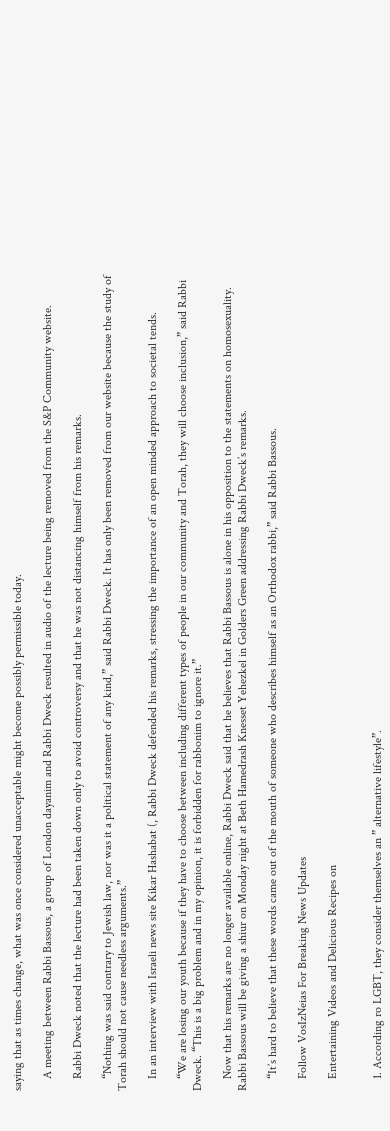saying that as times change, what was once considered unacceptable might become possibly permissible today.

    A meeting between Rabbi Bassous, a group of London dayanim and Rabbi Dweck resulted in audio of the lecture being removed from the S&P Community website.

    Rabbi Dweck noted that the lecture had been taken down only to avoid controversy and that he was not distancing himself from his remarks.

    “Nothing was said contrary to Jewish law, nor was it a political statement of any kind,” said Rabbi Dweck. It has only been removed from our website because the study of Torah should not cause needless arguments.”

    In an interview with Israeli news site Kikar Hashabat (, Rabbi Dweck defended his remarks, stressing the importance of an open minded approach to societal tends.

    “We are losing our youth because if they have to choose between including different types of people in our community and Torah, they will choose inclusion,” said Rabbi Dweck. “This is a big problem and in my opinion, it is forbidden for rabbonim to ignore it.”

    Now that his remarks are no longer available online, Rabbi Dweck said that he believes that Rabbi Bassous is alone in his opposition to the statements on homosexuality. Rabbi Bassous will be giving a shiur on Monday night at Beth Hamedrash Knesset Yehezkel in Golders Green addressing Rabbi Dweck’s remarks.

    “It’s hard to believe that these words came out of the mouth of someone who describes himself as an Orthodox rabbi,” said Rabbi Bassous.

    Follow VosIzNeias For Breaking News Updates

    Entertaining Videos and Delicious Recipes on


    1. According ro LGBT, they consider themselves an ” alternative lifestyle”.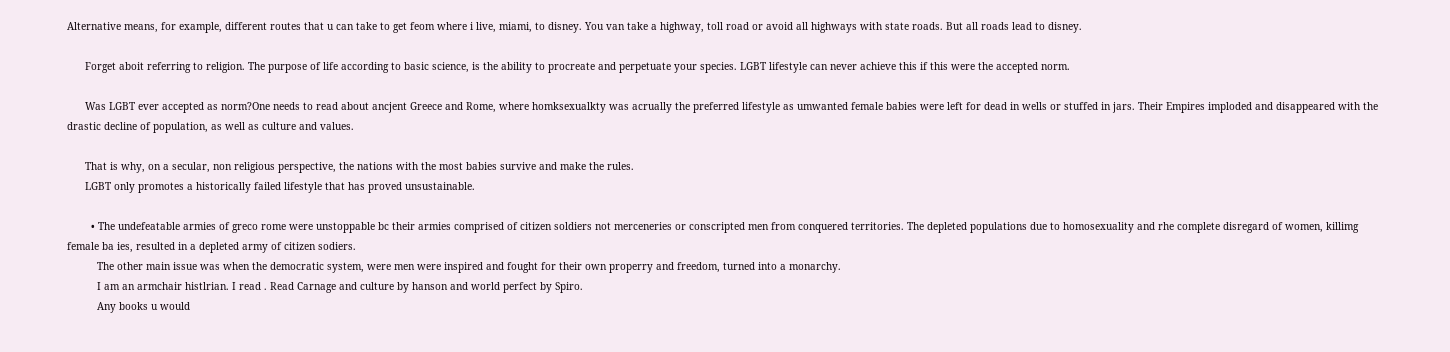Alternative means, for example, different routes that u can take to get feom where i live, miami, to disney. You van take a highway, toll road or avoid all highways with state roads. But all roads lead to disney.

      Forget aboit referring to religion. The purpose of life according to basic science, is the ability to procreate and perpetuate your species. LGBT lifestyle can never achieve this if this were the accepted norm.

      Was LGBT ever accepted as norm?One needs to read about ancjent Greece and Rome, where homksexualkty was acrually the preferred lifestyle as umwanted female babies were left for dead in wells or stuffed in jars. Their Empires imploded and disappeared with the drastic decline of population, as well as culture and values.

      That is why, on a secular, non religious perspective, the nations with the most babies survive and make the rules.
      LGBT only promotes a historically failed lifestyle that has proved unsustainable.

        • The undefeatable armies of greco rome were unstoppable bc their armies comprised of citizen soldiers not merceneries or conscripted men from conquered territories. The depleted populations due to homosexuality and rhe complete disregard of women, killimg female ba ies, resulted in a depleted army of citizen sodiers.
          The other main issue was when the democratic system, were men were inspired and fought for their own properry and freedom, turned into a monarchy.
          I am an armchair histlrian. I read . Read Carnage and culture by hanson and world perfect by Spiro.
          Any books u would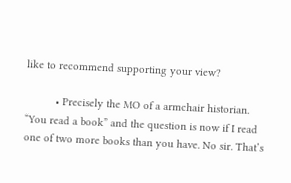like to recommend supporting your view?

          • Precisely the MO of a armchair historian. “You read a book” and the question is now if I read one of two more books than you have. No sir. That’s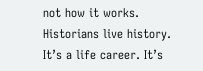not how it works. Historians live history. It’s a life career. It’s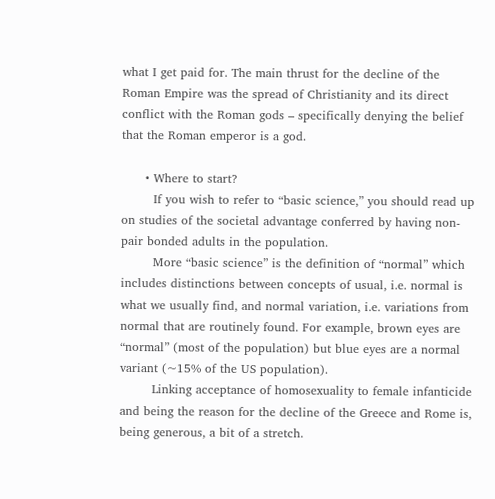what I get paid for. The main thrust for the decline of the Roman Empire was the spread of Christianity and its direct conflict with the Roman gods – specifically denying the belief that the Roman emperor is a god.

      • Where to start?
        If you wish to refer to “basic science,” you should read up on studies of the societal advantage conferred by having non-pair bonded adults in the population.
        More “basic science” is the definition of “normal” which includes distinctions between concepts of usual, i.e. normal is what we usually find, and normal variation, i.e. variations from normal that are routinely found. For example, brown eyes are “normal” (most of the population) but blue eyes are a normal variant (~15% of the US population).
        Linking acceptance of homosexuality to female infanticide and being the reason for the decline of the Greece and Rome is, being generous, a bit of a stretch.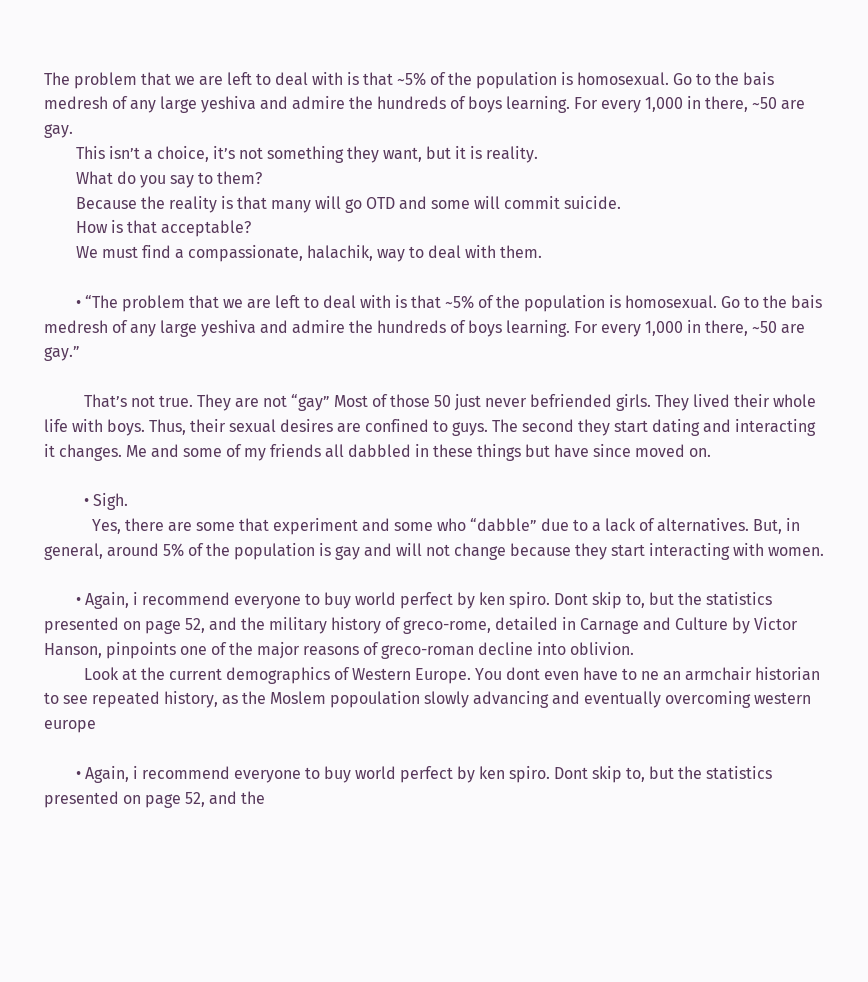The problem that we are left to deal with is that ~5% of the population is homosexual. Go to the bais medresh of any large yeshiva and admire the hundreds of boys learning. For every 1,000 in there, ~50 are gay.
        This isn’t a choice, it’s not something they want, but it is reality.
        What do you say to them?
        Because the reality is that many will go OTD and some will commit suicide.
        How is that acceptable?
        We must find a compassionate, halachik, way to deal with them.

        • “The problem that we are left to deal with is that ~5% of the population is homosexual. Go to the bais medresh of any large yeshiva and admire the hundreds of boys learning. For every 1,000 in there, ~50 are gay.”

          That’s not true. They are not “gay” Most of those 50 just never befriended girls. They lived their whole life with boys. Thus, their sexual desires are confined to guys. The second they start dating and interacting it changes. Me and some of my friends all dabbled in these things but have since moved on.

          • Sigh.
            Yes, there are some that experiment and some who “dabble” due to a lack of alternatives. But, in general, around 5% of the population is gay and will not change because they start interacting with women.

        • Again, i recommend everyone to buy world perfect by ken spiro. Dont skip to, but the statistics presented on page 52, and the military history of greco-rome, detailed in Carnage and Culture by Victor Hanson, pinpoints one of the major reasons of greco-roman decline into oblivion.
          Look at the current demographics of Western Europe. You dont even have to ne an armchair historian to see repeated history, as the Moslem popoulation slowly advancing and eventually overcoming western europe

        • Again, i recommend everyone to buy world perfect by ken spiro. Dont skip to, but the statistics presented on page 52, and the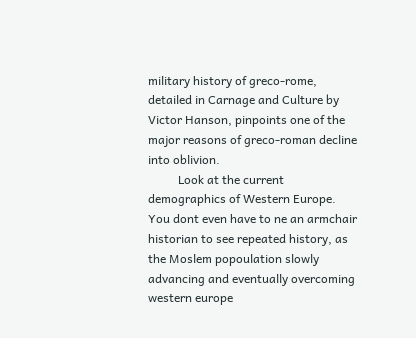military history of greco-rome, detailed in Carnage and Culture by Victor Hanson, pinpoints one of the major reasons of greco-roman decline into oblivion.
          Look at the current demographics of Western Europe. You dont even have to ne an armchair historian to see repeated history, as the Moslem popoulation slowly advancing and eventually overcoming western europe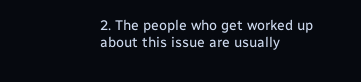2. The people who get worked up about this issue are usually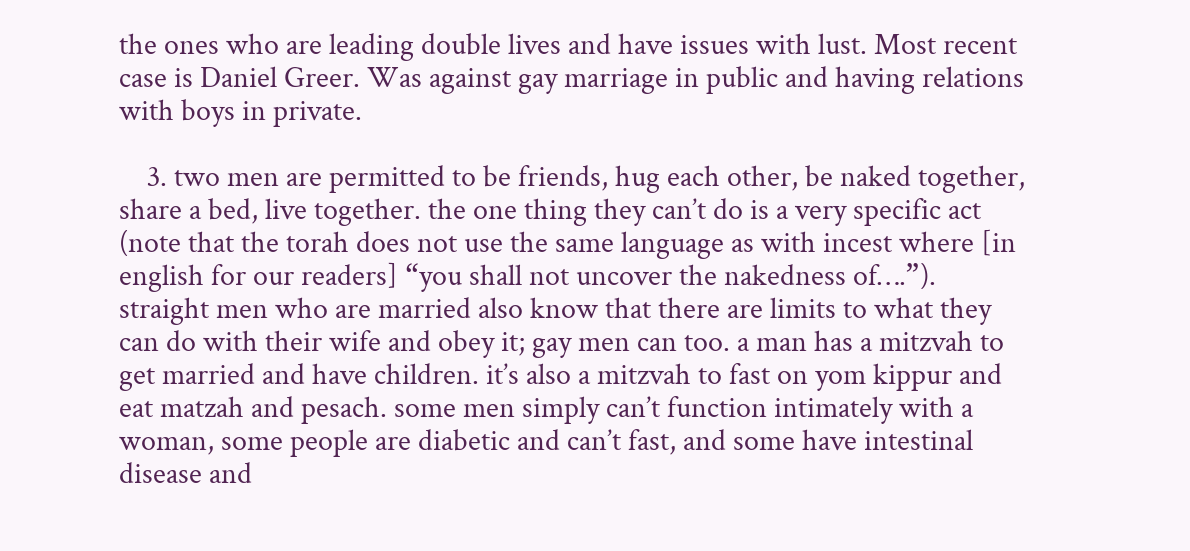the ones who are leading double lives and have issues with lust. Most recent case is Daniel Greer. Was against gay marriage in public and having relations with boys in private.

    3. two men are permitted to be friends, hug each other, be naked together, share a bed, live together. the one thing they can’t do is a very specific act (note that the torah does not use the same language as with incest where [in english for our readers] “you shall not uncover the nakedness of….”). straight men who are married also know that there are limits to what they can do with their wife and obey it; gay men can too. a man has a mitzvah to get married and have children. it’s also a mitzvah to fast on yom kippur and eat matzah and pesach. some men simply can’t function intimately with a woman, some people are diabetic and can’t fast, and some have intestinal disease and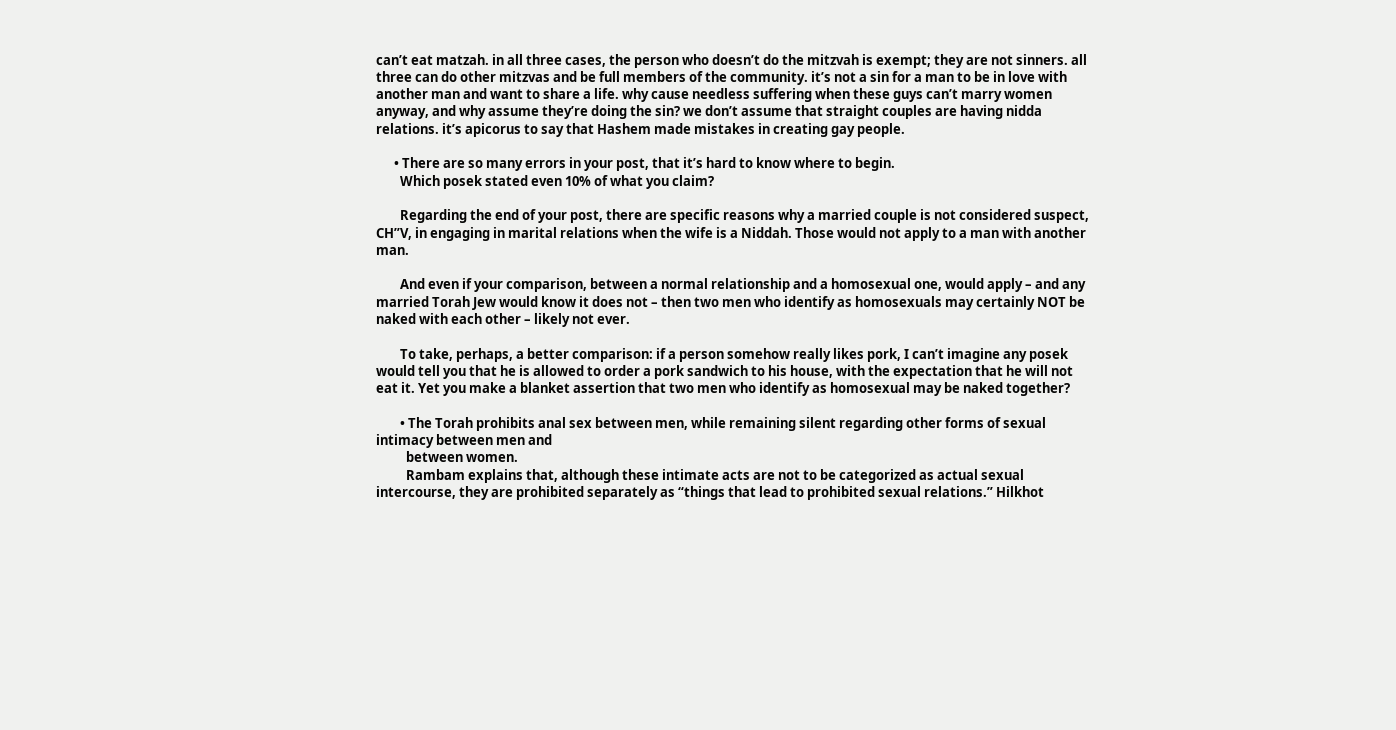can’t eat matzah. in all three cases, the person who doesn’t do the mitzvah is exempt; they are not sinners. all three can do other mitzvas and be full members of the community. it’s not a sin for a man to be in love with another man and want to share a life. why cause needless suffering when these guys can’t marry women anyway, and why assume they’re doing the sin? we don’t assume that straight couples are having nidda relations. it’s apicorus to say that Hashem made mistakes in creating gay people.

      • There are so many errors in your post, that it’s hard to know where to begin.
        Which posek stated even 10% of what you claim?

        Regarding the end of your post, there are specific reasons why a married couple is not considered suspect, CH”V, in engaging in marital relations when the wife is a Niddah. Those would not apply to a man with another man.

        And even if your comparison, between a normal relationship and a homosexual one, would apply – and any married Torah Jew would know it does not – then two men who identify as homosexuals may certainly NOT be naked with each other – likely not ever.

        To take, perhaps, a better comparison: if a person somehow really likes pork, I can’t imagine any posek would tell you that he is allowed to order a pork sandwich to his house, with the expectation that he will not eat it. Yet you make a blanket assertion that two men who identify as homosexual may be naked together?

        • The Torah prohibits anal sex between men, while remaining silent regarding other forms of sexual intimacy between men and
          between women.
          Rambam explains that, although these intimate acts are not to be categorized as actual sexual intercourse, they are prohibited separately as “things that lead to prohibited sexual relations.” Hilkhot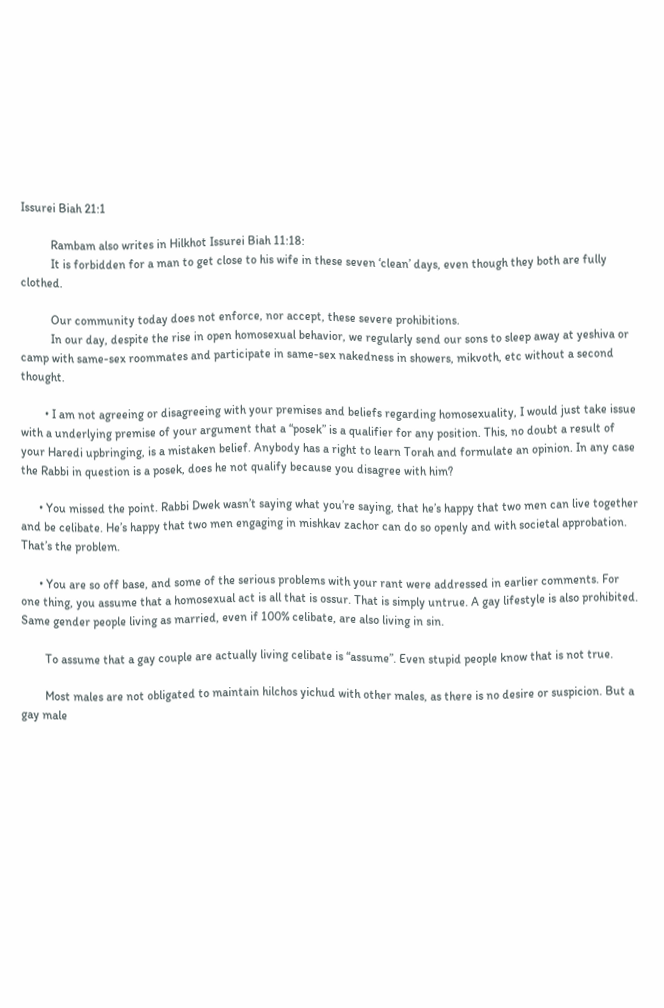Issurei Biah 21:1

          Rambam also writes in Hilkhot Issurei Biah 11:18:
          It is forbidden for a man to get close to his wife in these seven ‘clean’ days, even though they both are fully clothed.

          Our community today does not enforce, nor accept, these severe prohibitions.
          In our day, despite the rise in open homosexual behavior, we regularly send our sons to sleep away at yeshiva or camp with same-sex roommates and participate in same-sex nakedness in showers, mikvoth, etc without a second thought.

        • I am not agreeing or disagreeing with your premises and beliefs regarding homosexuality, I would just take issue with a underlying premise of your argument that a “posek” is a qualifier for any position. This, no doubt a result of your Haredi upbringing, is a mistaken belief. Anybody has a right to learn Torah and formulate an opinion. In any case the Rabbi in question is a posek, does he not qualify because you disagree with him?

      • You missed the point. Rabbi Dwek wasn’t saying what you’re saying, that he’s happy that two men can live together and be celibate. He’s happy that two men engaging in mishkav zachor can do so openly and with societal approbation. That’s the problem.

      • You are so off base, and some of the serious problems with your rant were addressed in earlier comments. For one thing, you assume that a homosexual act is all that is ossur. That is simply untrue. A gay lifestyle is also prohibited. Same gender people living as married, even if 100% celibate, are also living in sin.

        To assume that a gay couple are actually living celibate is “assume”. Even stupid people know that is not true.

        Most males are not obligated to maintain hilchos yichud with other males, as there is no desire or suspicion. But a gay male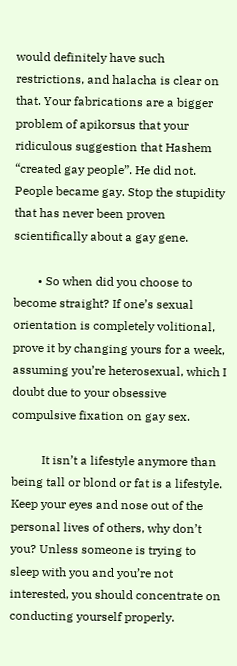would definitely have such restrictions, and halacha is clear on that. Your fabrications are a bigger problem of apikorsus that your ridiculous suggestion that Hashem “created gay people”. He did not. People became gay. Stop the stupidity that has never been proven scientifically about a gay gene.

        • So when did you choose to become straight? If one’s sexual orientation is completely volitional, prove it by changing yours for a week, assuming you’re heterosexual, which I doubt due to your obsessive compulsive fixation on gay sex.

          It isn’t a lifestyle anymore than being tall or blond or fat is a lifestyle. Keep your eyes and nose out of the personal lives of others, why don’t you? Unless someone is trying to sleep with you and you’re not interested, you should concentrate on conducting yourself properly.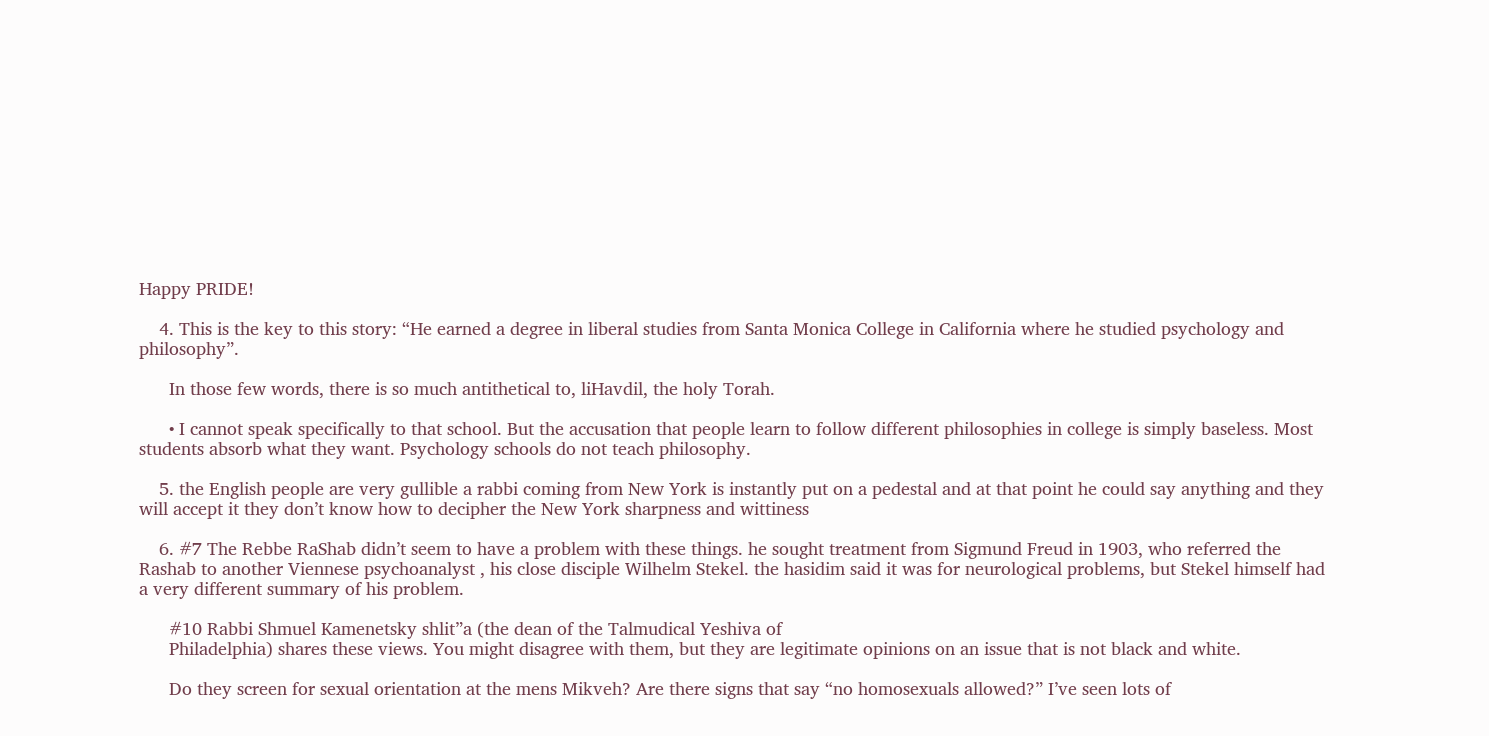Happy PRIDE!

    4. This is the key to this story: “He earned a degree in liberal studies from Santa Monica College in California where he studied psychology and philosophy”.

      In those few words, there is so much antithetical to, liHavdil, the holy Torah.

      • I cannot speak specifically to that school. But the accusation that people learn to follow different philosophies in college is simply baseless. Most students absorb what they want. Psychology schools do not teach philosophy.

    5. the English people are very gullible a rabbi coming from New York is instantly put on a pedestal and at that point he could say anything and they will accept it they don’t know how to decipher the New York sharpness and wittiness

    6. #7 The Rebbe RaShab didn’t seem to have a problem with these things. he sought treatment from Sigmund Freud in 1903, who referred the Rashab to another Viennese psychoanalyst , his close disciple Wilhelm Stekel. the hasidim said it was for neurological problems, but Stekel himself had a very different summary of his problem.

      #10 Rabbi Shmuel Kamenetsky shlit”a (the dean of the Talmudical Yeshiva of
      Philadelphia) shares these views. You might disagree with them, but they are legitimate opinions on an issue that is not black and white.

      Do they screen for sexual orientation at the mens Mikveh? Are there signs that say “no homosexuals allowed?” I’ve seen lots of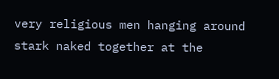very religious men hanging around stark naked together at the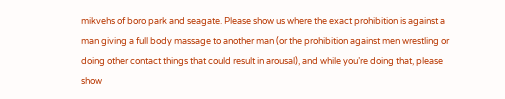mikvehs of boro park and seagate. Please show us where the exact prohibition is against a man giving a full body massage to another man (or the prohibition against men wrestling or doing other contact things that could result in arousal), and while you’re doing that, please show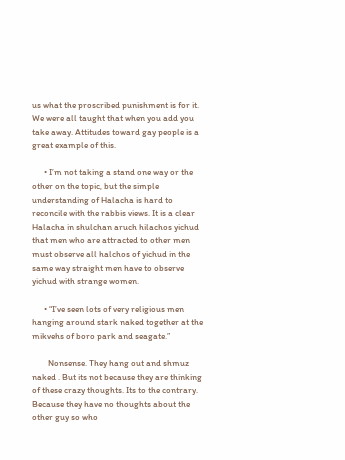us what the proscribed punishment is for it. We were all taught that when you add you take away. Attitudes toward gay people is a great example of this.

      • I’m not taking a stand one way or the other on the topic, but the simple understanding of Halacha is hard to reconcile with the rabbis views. It is a clear Halacha in shulchan aruch hilachos yichud that men who are attracted to other men must observe all halchos of yichud in the same way straight men have to observe yichud with strange women.

      • “I’ve seen lots of very religious men hanging around stark naked together at the mikvehs of boro park and seagate.”

        Nonsense. They hang out and shmuz naked . But its not because they are thinking of these crazy thoughts. Its to the contrary. Because they have no thoughts about the other guy so who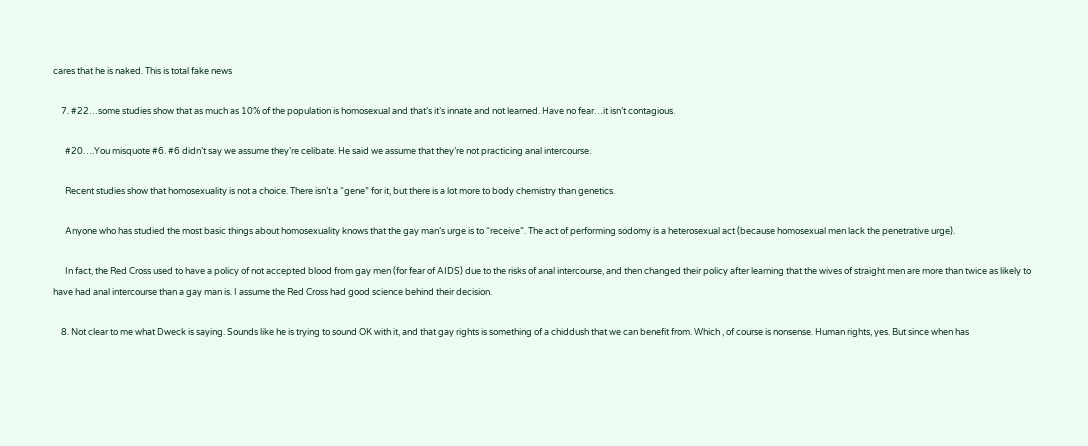cares that he is naked. This is total fake news

    7. #22…some studies show that as much as 10% of the population is homosexual and that’s it’s innate and not learned. Have no fear…it isn’t contagious.

      #20….You misquote #6. #6 didn’t say we assume they’re celibate. He said we assume that they’re not practicing anal intercourse.

      Recent studies show that homosexuality is not a choice. There isn’t a “gene” for it, but there is a lot more to body chemistry than genetics.

      Anyone who has studied the most basic things about homosexuality knows that the gay man’s urge is to “receive”. The act of performing sodomy is a heterosexual act (because homosexual men lack the penetrative urge).

      In fact, the Red Cross used to have a policy of not accepted blood from gay men (for fear of AIDS) due to the risks of anal intercourse, and then changed their policy after learning that the wives of straight men are more than twice as likely to have had anal intercourse than a gay man is. I assume the Red Cross had good science behind their decision.

    8. Not clear to me what Dweck is saying. Sounds like he is trying to sound OK with it, and that gay rights is something of a chiddush that we can benefit from. Which , of course is nonsense. Human rights, yes. But since when has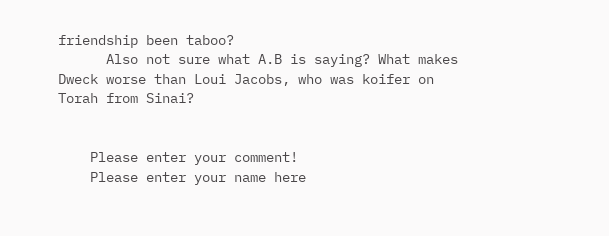friendship been taboo?
      Also not sure what A.B is saying? What makes Dweck worse than Loui Jacobs, who was koifer on Torah from Sinai?


    Please enter your comment!
    Please enter your name here